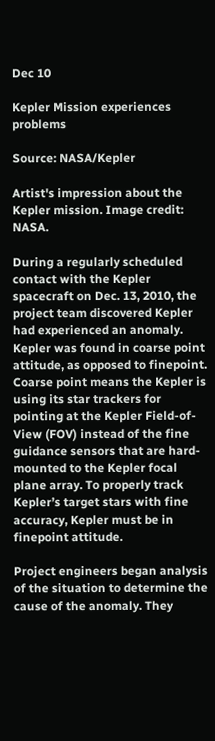Dec 10

Kepler Mission experiences problems

Source: NASA/Kepler

Artist's impression about the Kepler mission. Image credit: NASA.

During a regularly scheduled contact with the Kepler spacecraft on Dec. 13, 2010, the project team discovered Kepler had experienced an anomaly. Kepler was found in coarse point attitude, as opposed to finepoint. Coarse point means the Kepler is using its star trackers for pointing at the Kepler Field-of-View (FOV) instead of the fine guidance sensors that are hard-mounted to the Kepler focal plane array. To properly track Kepler’s target stars with fine accuracy, Kepler must be in finepoint attitude.

Project engineers began analysis of the situation to determine the cause of the anomaly. They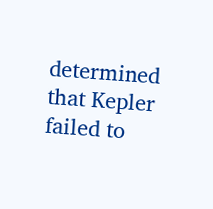determined that Kepler failed to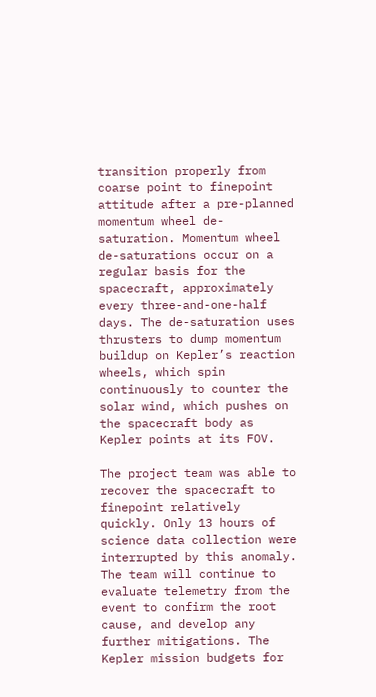transition properly from coarse point to finepoint attitude after a pre-planned momentum wheel de-saturation. Momentum wheel de-saturations occur on a regular basis for the spacecraft, approximately every three-and-one-half days. The de-saturation uses thrusters to dump momentum buildup on Kepler’s reaction wheels, which spin continuously to counter the solar wind, which pushes on the spacecraft body as Kepler points at its FOV.

The project team was able to recover the spacecraft to finepoint relatively quickly. Only 13 hours of science data collection were interrupted by this anomaly. The team will continue to evaluate telemetry from the event to confirm the root cause, and develop any further mitigations. The Kepler mission budgets for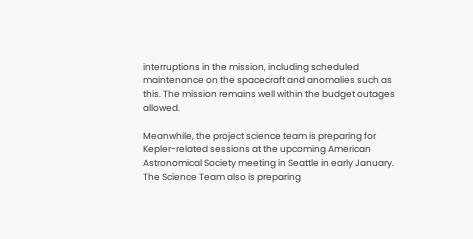interruptions in the mission, including scheduled maintenance on the spacecraft and anomalies such as this. The mission remains well within the budget outages allowed.

Meanwhile, the project science team is preparing for Kepler-related sessions at the upcoming American Astronomical Society meeting in Seattle in early January. The Science Team also is preparing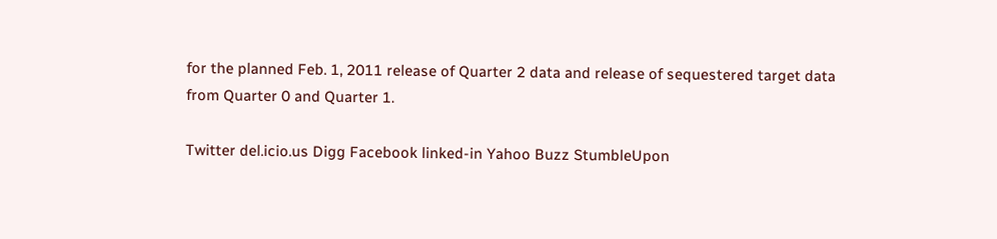for the planned Feb. 1, 2011 release of Quarter 2 data and release of sequestered target data from Quarter 0 and Quarter 1.

Twitter del.icio.us Digg Facebook linked-in Yahoo Buzz StumbleUpon